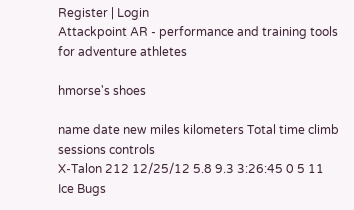Register | Login
Attackpoint AR - performance and training tools for adventure athletes

hmorse's shoes

name date new miles kilometers Total time climb sessions controls
X-Talon 212 12/25/12 5.8 9.3 3:26:45 0 5 11
Ice Bugs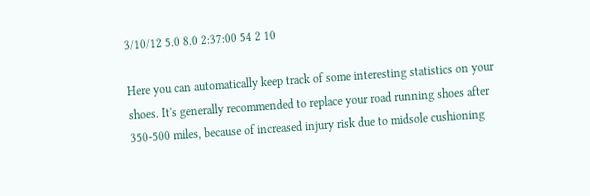3/10/12 5.0 8.0 2:37:00 54 2 10

Here you can automatically keep track of some interesting statistics on your shoes. It's generally recommended to replace your road running shoes after 350-500 miles, because of increased injury risk due to midsole cushioning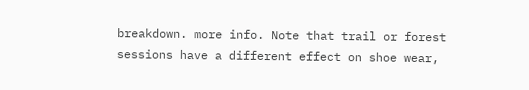breakdown. more info. Note that trail or forest sessions have a different effect on shoe wear,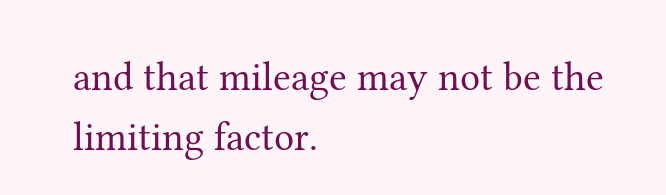and that mileage may not be the limiting factor.